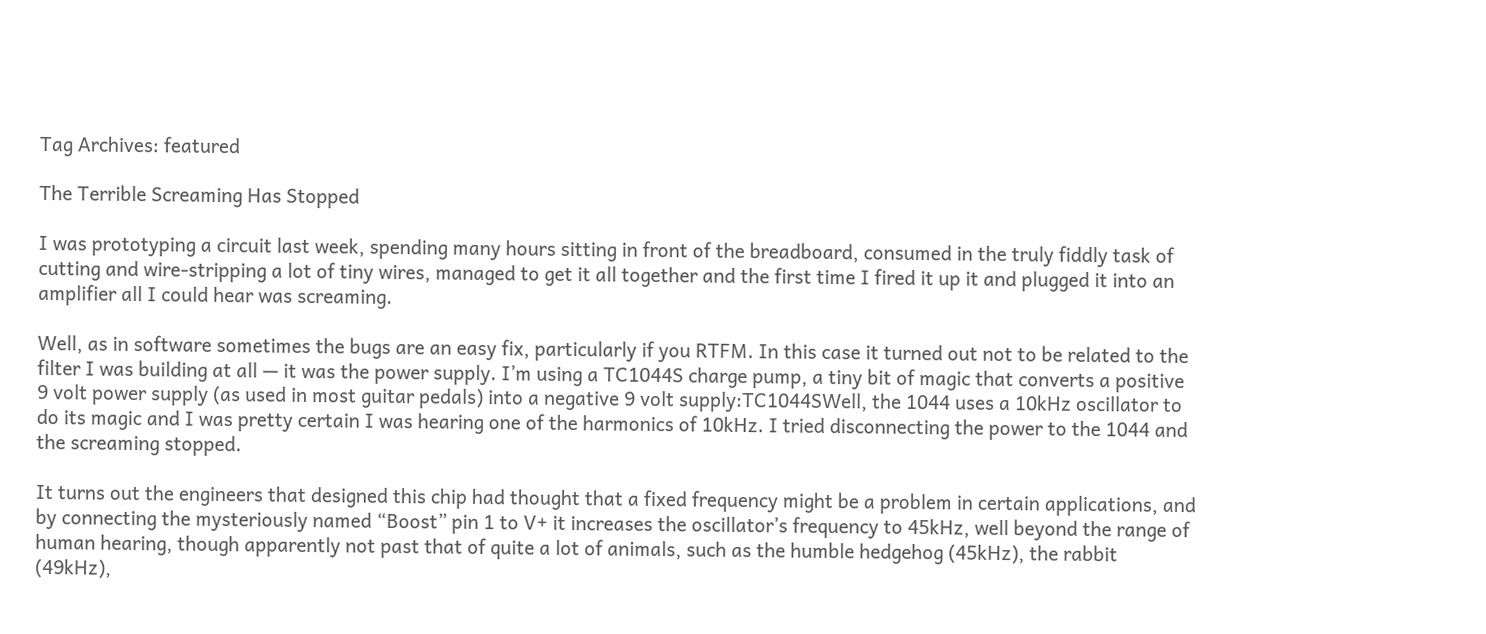Tag Archives: featured

The Terrible Screaming Has Stopped

I was prototyping a circuit last week, spending many hours sitting in front of the breadboard, consumed in the truly fiddly task of cutting and wire-stripping a lot of tiny wires, managed to get it all together and the first time I fired it up it and plugged it into an amplifier all I could hear was screaming.

Well, as in software sometimes the bugs are an easy fix, particularly if you RTFM. In this case it turned out not to be related to the filter I was building at all — it was the power supply. I’m using a TC1044S charge pump, a tiny bit of magic that converts a positive 9 volt power supply (as used in most guitar pedals) into a negative 9 volt supply:TC1044SWell, the 1044 uses a 10kHz oscillator to do its magic and I was pretty certain I was hearing one of the harmonics of 10kHz. I tried disconnecting the power to the 1044 and the screaming stopped.

It turns out the engineers that designed this chip had thought that a fixed frequency might be a problem in certain applications, and by connecting the mysteriously named “Boost” pin 1 to V+ it increases the oscillator’s frequency to 45kHz, well beyond the range of human hearing, though apparently not past that of quite a lot of animals, such as the humble hedgehog (45kHz), the rabbit (49kHz),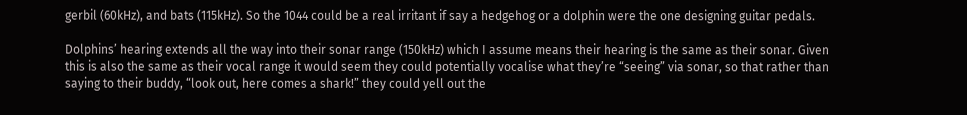gerbil (60kHz), and bats (115kHz). So the 1044 could be a real irritant if say a hedgehog or a dolphin were the one designing guitar pedals.

Dolphins’ hearing extends all the way into their sonar range (150kHz) which I assume means their hearing is the same as their sonar. Given this is also the same as their vocal range it would seem they could potentially vocalise what they’re “seeing” via sonar, so that rather than saying to their buddy, “look out, here comes a shark!” they could yell out the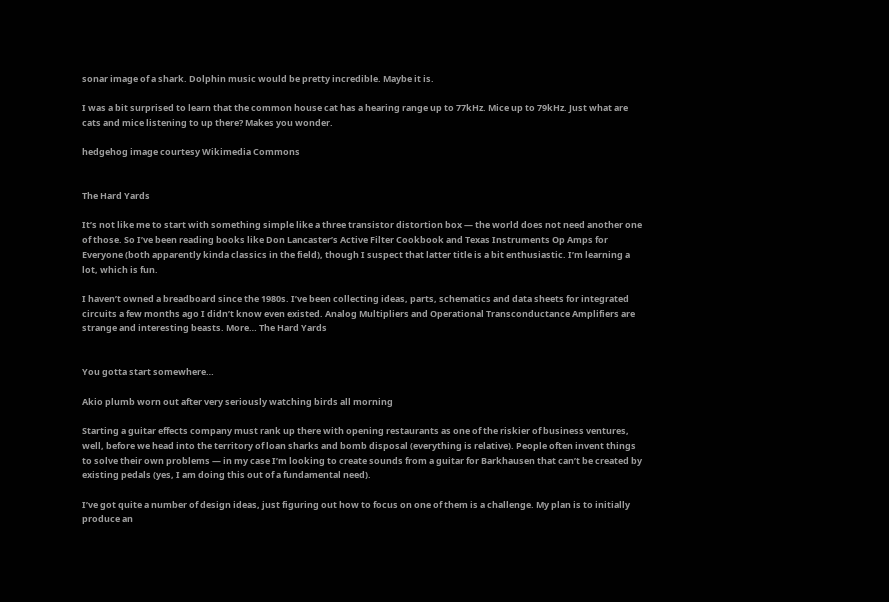sonar image of a shark. Dolphin music would be pretty incredible. Maybe it is.

I was a bit surprised to learn that the common house cat has a hearing range up to 77kHz. Mice up to 79kHz. Just what are cats and mice listening to up there? Makes you wonder.

hedgehog image courtesy Wikimedia Commons


The Hard Yards

It’s not like me to start with something simple like a three transistor distortion box — the world does not need another one of those. So I’ve been reading books like Don Lancaster’s Active Filter Cookbook and Texas Instruments Op Amps for Everyone (both apparently kinda classics in the field), though I suspect that latter title is a bit enthusiastic. I’m learning a lot, which is fun.

I haven’t owned a breadboard since the 1980s. I’ve been collecting ideas, parts, schematics and data sheets for integrated circuits a few months ago I didn’t know even existed. Analog Multipliers and Operational Transconductance Amplifiers are strange and interesting beasts. More… The Hard Yards


You gotta start somewhere…

Akio plumb worn out after very seriously watching birds all morning

Starting a guitar effects company must rank up there with opening restaurants as one of the riskier of business ventures, well, before we head into the territory of loan sharks and bomb disposal (everything is relative). People often invent things to solve their own problems — in my case I’m looking to create sounds from a guitar for Barkhausen that can’t be created by existing pedals (yes, I am doing this out of a fundamental need).

I’ve got quite a number of design ideas, just figuring out how to focus on one of them is a challenge. My plan is to initially produce an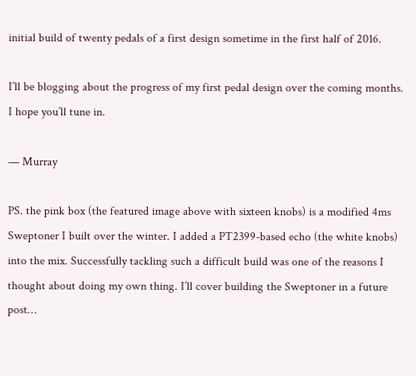initial build of twenty pedals of a first design sometime in the first half of 2016.

I’ll be blogging about the progress of my first pedal design over the coming months. I hope you’ll tune in.

— Murray

PS. the pink box (the featured image above with sixteen knobs) is a modified 4ms Sweptoner I built over the winter. I added a PT2399-based echo (the white knobs) into the mix. Successfully tackling such a difficult build was one of the reasons I thought about doing my own thing. I’ll cover building the Sweptoner in a future post…